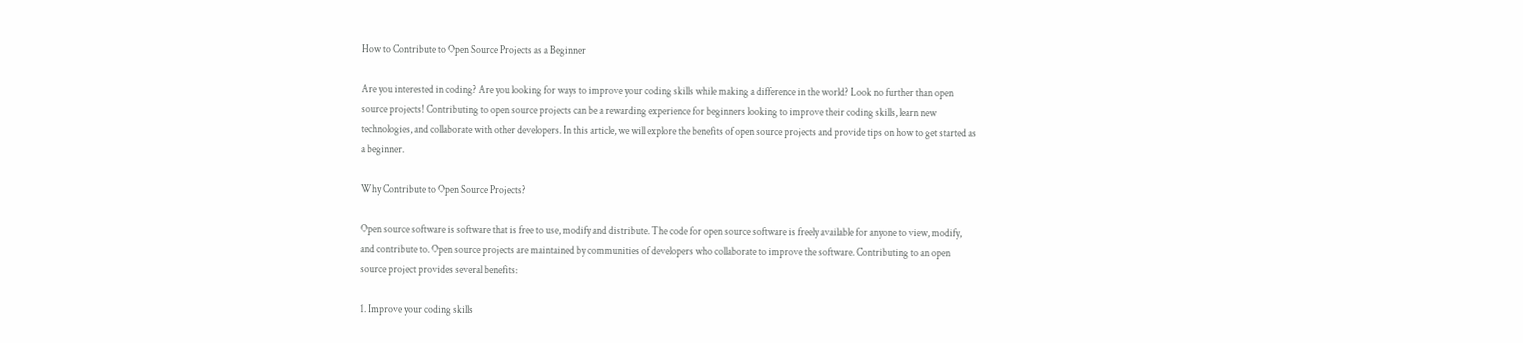How to Contribute to Open Source Projects as a Beginner

Are you interested in coding? Are you looking for ways to improve your coding skills while making a difference in the world? Look no further than open source projects! Contributing to open source projects can be a rewarding experience for beginners looking to improve their coding skills, learn new technologies, and collaborate with other developers. In this article, we will explore the benefits of open source projects and provide tips on how to get started as a beginner.

Why Contribute to Open Source Projects?

Open source software is software that is free to use, modify and distribute. The code for open source software is freely available for anyone to view, modify, and contribute to. Open source projects are maintained by communities of developers who collaborate to improve the software. Contributing to an open source project provides several benefits:

1. Improve your coding skills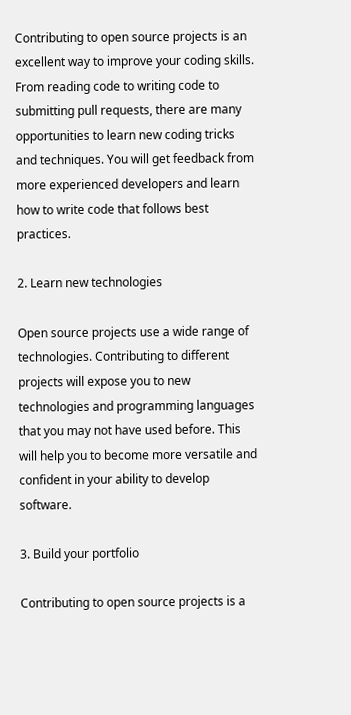Contributing to open source projects is an excellent way to improve your coding skills. From reading code to writing code to submitting pull requests, there are many opportunities to learn new coding tricks and techniques. You will get feedback from more experienced developers and learn how to write code that follows best practices.

2. Learn new technologies

Open source projects use a wide range of technologies. Contributing to different projects will expose you to new technologies and programming languages that you may not have used before. This will help you to become more versatile and confident in your ability to develop software.

3. Build your portfolio

Contributing to open source projects is a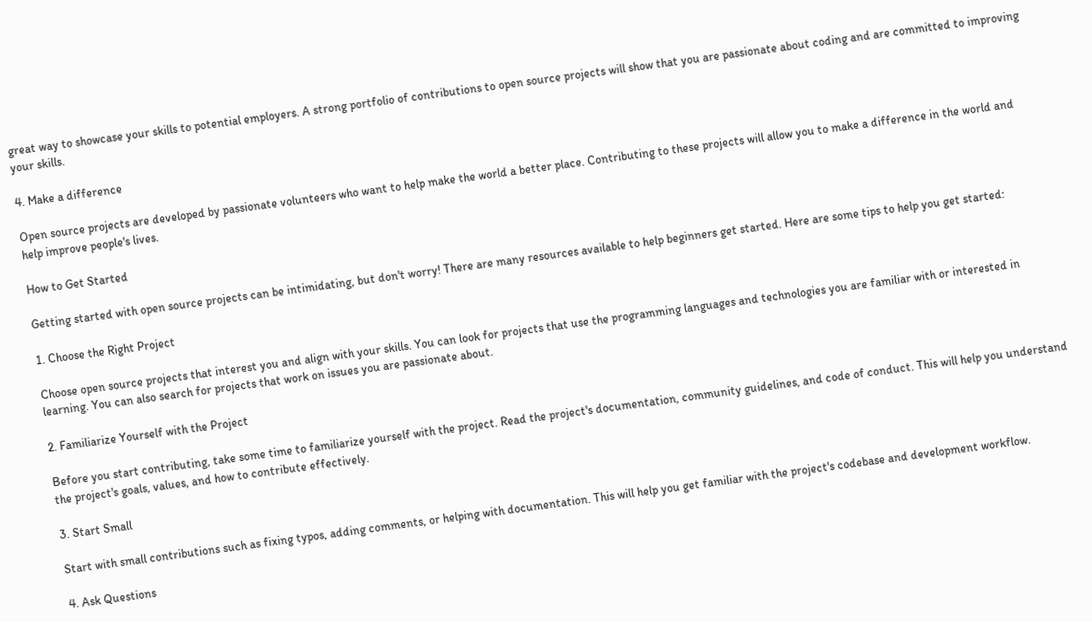great way to showcase your skills to potential employers. A strong portfolio of contributions to open source projects will show that you are passionate about coding and are committed to improving your skills.

4. Make a difference

Open source projects are developed by passionate volunteers who want to help make the world a better place. Contributing to these projects will allow you to make a difference in the world and help improve people's lives.

How to Get Started

Getting started with open source projects can be intimidating, but don't worry! There are many resources available to help beginners get started. Here are some tips to help you get started:

1. Choose the Right Project

Choose open source projects that interest you and align with your skills. You can look for projects that use the programming languages and technologies you are familiar with or interested in learning. You can also search for projects that work on issues you are passionate about.

2. Familiarize Yourself with the Project

Before you start contributing, take some time to familiarize yourself with the project. Read the project's documentation, community guidelines, and code of conduct. This will help you understand the project's goals, values, and how to contribute effectively.

3. Start Small

Start with small contributions such as fixing typos, adding comments, or helping with documentation. This will help you get familiar with the project's codebase and development workflow.

4. Ask Questions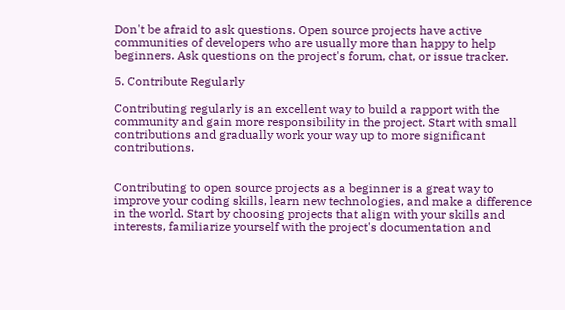Don't be afraid to ask questions. Open source projects have active communities of developers who are usually more than happy to help beginners. Ask questions on the project's forum, chat, or issue tracker.

5. Contribute Regularly

Contributing regularly is an excellent way to build a rapport with the community and gain more responsibility in the project. Start with small contributions and gradually work your way up to more significant contributions.


Contributing to open source projects as a beginner is a great way to improve your coding skills, learn new technologies, and make a difference in the world. Start by choosing projects that align with your skills and interests, familiarize yourself with the project's documentation and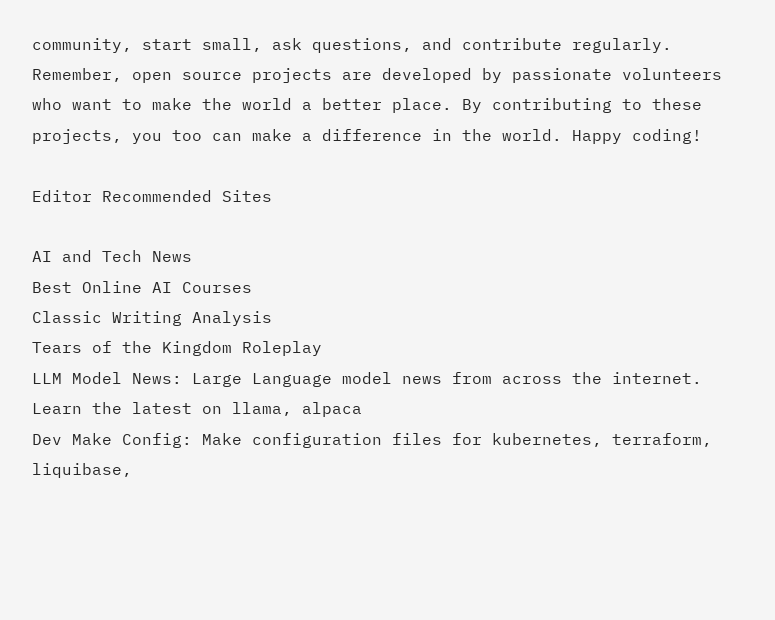community, start small, ask questions, and contribute regularly. Remember, open source projects are developed by passionate volunteers who want to make the world a better place. By contributing to these projects, you too can make a difference in the world. Happy coding!

Editor Recommended Sites

AI and Tech News
Best Online AI Courses
Classic Writing Analysis
Tears of the Kingdom Roleplay
LLM Model News: Large Language model news from across the internet. Learn the latest on llama, alpaca
Dev Make Config: Make configuration files for kubernetes, terraform, liquibase,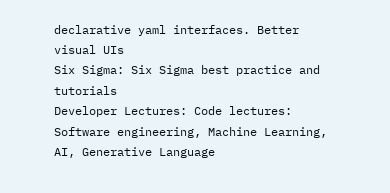declarative yaml interfaces. Better visual UIs
Six Sigma: Six Sigma best practice and tutorials
Developer Lectures: Code lectures: Software engineering, Machine Learning, AI, Generative Language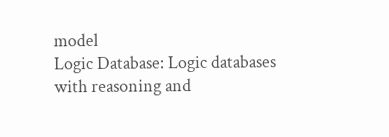model
Logic Database: Logic databases with reasoning and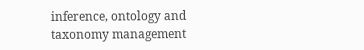inference, ontology and taxonomy management